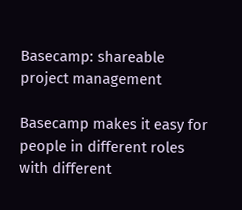Basecamp: shareable project management

Basecamp makes it easy for people in different roles with different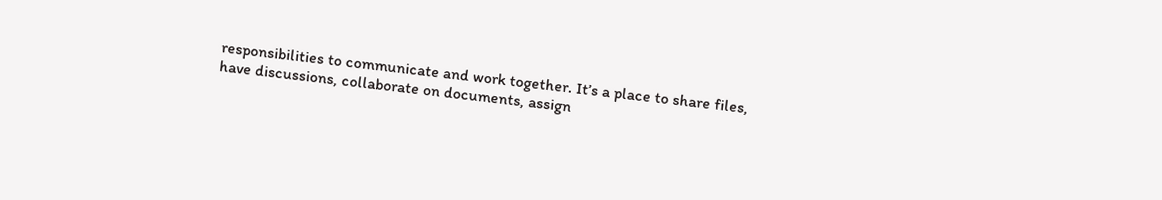responsibilities to communicate and work together. It’s a place to share files, have discussions, collaborate on documents, assign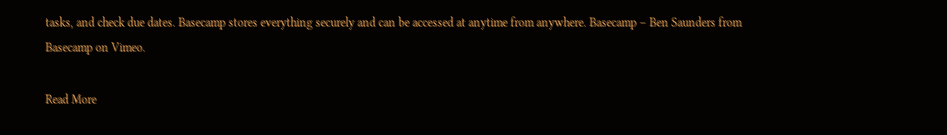tasks, and check due dates. Basecamp stores everything securely and can be accessed at anytime from anywhere. Basecamp – Ben Saunders from Basecamp on Vimeo.

Read More